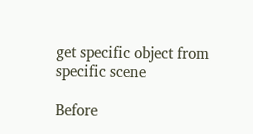get specific object from specific scene

Before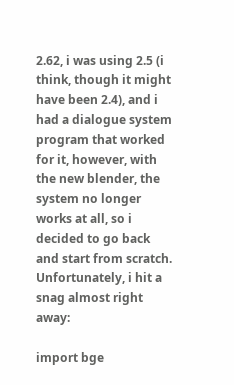2.62, i was using 2.5 (i think, though it might have been 2.4), and i had a dialogue system program that worked for it, however, with the new blender, the system no longer works at all, so i decided to go back and start from scratch. Unfortunately, i hit a snag almost right away:

import bge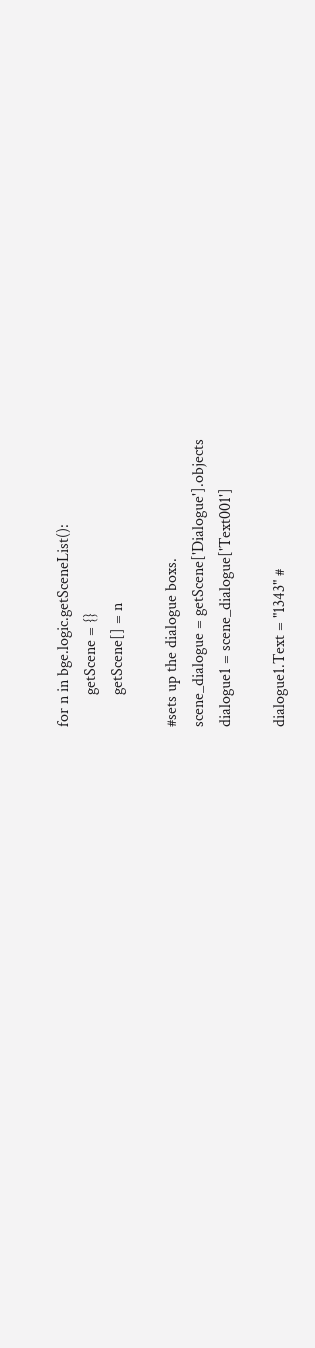for n in bge.logic.getSceneList():
        getScene = {}
        getScene[] = n

#sets up the dialogue boxs.
scene_dialogue = getScene['Dialogue'].objects
dialogue1 = scene_dialogue['Text001']

dialogue1.Text = "1343" #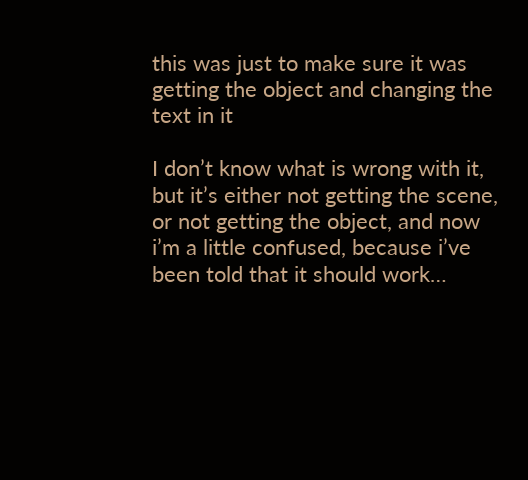this was just to make sure it was getting the object and changing the text in it

I don’t know what is wrong with it, but it’s either not getting the scene, or not getting the object, and now i’m a little confused, because i’ve been told that it should work…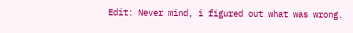Edit: Never mind, i figured out what was wrong.